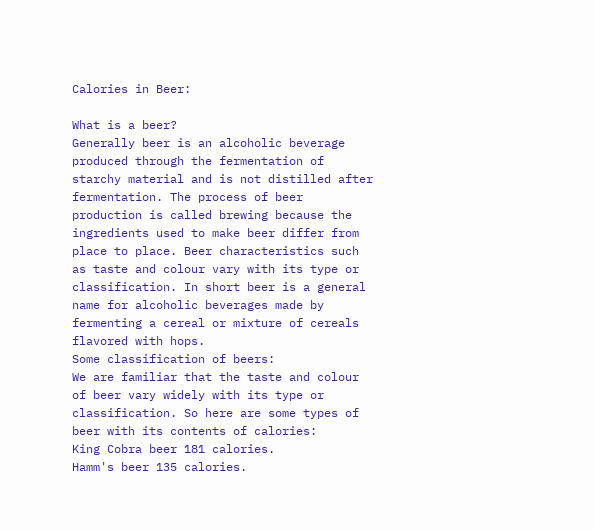Calories in Beer:

What is a beer?
Generally beer is an alcoholic beverage produced through the fermentation of starchy material and is not distilled after fermentation. The process of beer production is called brewing because the ingredients used to make beer differ from place to place. Beer characteristics such as taste and colour vary with its type or classification. In short beer is a general name for alcoholic beverages made by fermenting a cereal or mixture of cereals flavored with hops.
Some classification of beers:
We are familiar that the taste and colour of beer vary widely with its type or classification. So here are some types of beer with its contents of calories:
King Cobra beer 181 calories.
Hamm's beer 135 calories.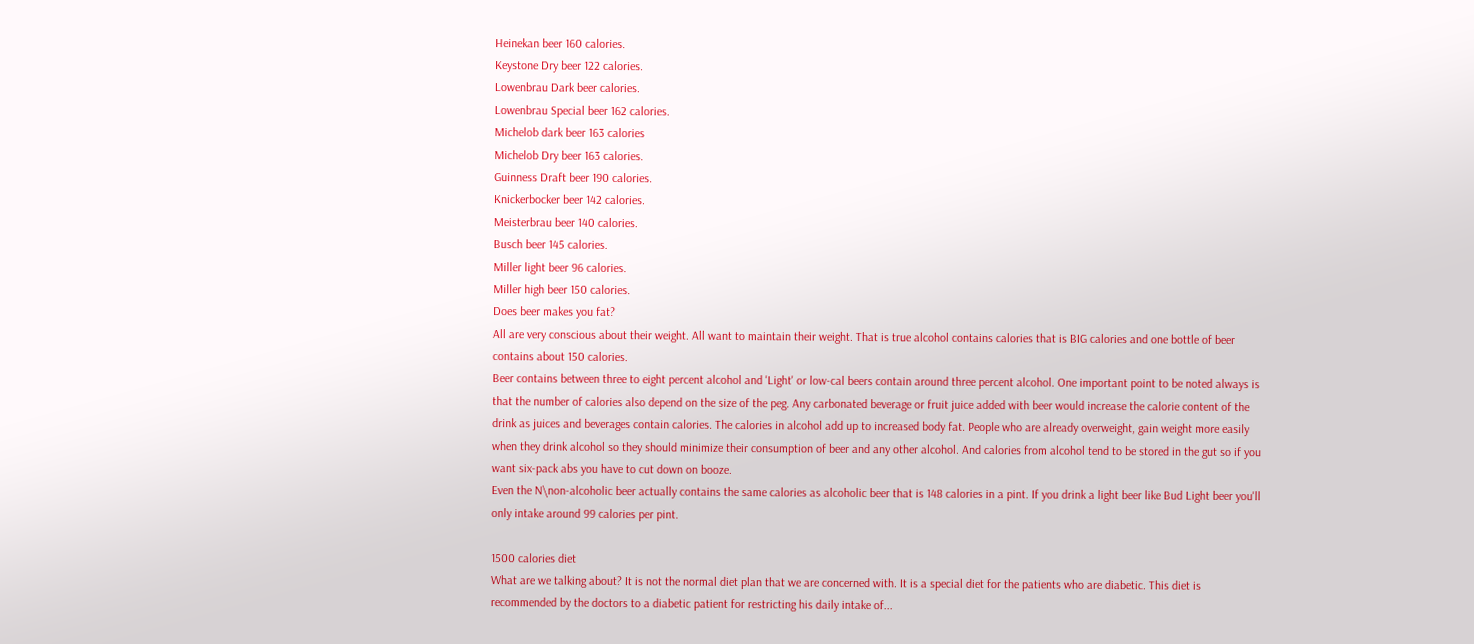Heinekan beer 160 calories.
Keystone Dry beer 122 calories.
Lowenbrau Dark beer calories.
Lowenbrau Special beer 162 calories.
Michelob dark beer 163 calories
Michelob Dry beer 163 calories.
Guinness Draft beer 190 calories.
Knickerbocker beer 142 calories.
Meisterbrau beer 140 calories.
Busch beer 145 calories.
Miller light beer 96 calories.
Miller high beer 150 calories.
Does beer makes you fat?
All are very conscious about their weight. All want to maintain their weight. That is true alcohol contains calories that is BIG calories and one bottle of beer contains about 150 calories.
Beer contains between three to eight percent alcohol and 'Light' or low-cal beers contain around three percent alcohol. One important point to be noted always is that the number of calories also depend on the size of the peg. Any carbonated beverage or fruit juice added with beer would increase the calorie content of the drink as juices and beverages contain calories. The calories in alcohol add up to increased body fat. People who are already overweight, gain weight more easily when they drink alcohol so they should minimize their consumption of beer and any other alcohol. And calories from alcohol tend to be stored in the gut so if you want six-pack abs you have to cut down on booze.
Even the N\non-alcoholic beer actually contains the same calories as alcoholic beer that is 148 calories in a pint. If you drink a light beer like Bud Light beer you'll only intake around 99 calories per pint.

1500 calories diet
What are we talking about? It is not the normal diet plan that we are concerned with. It is a special diet for the patients who are diabetic. This diet is recommended by the doctors to a diabetic patient for restricting his daily intake of...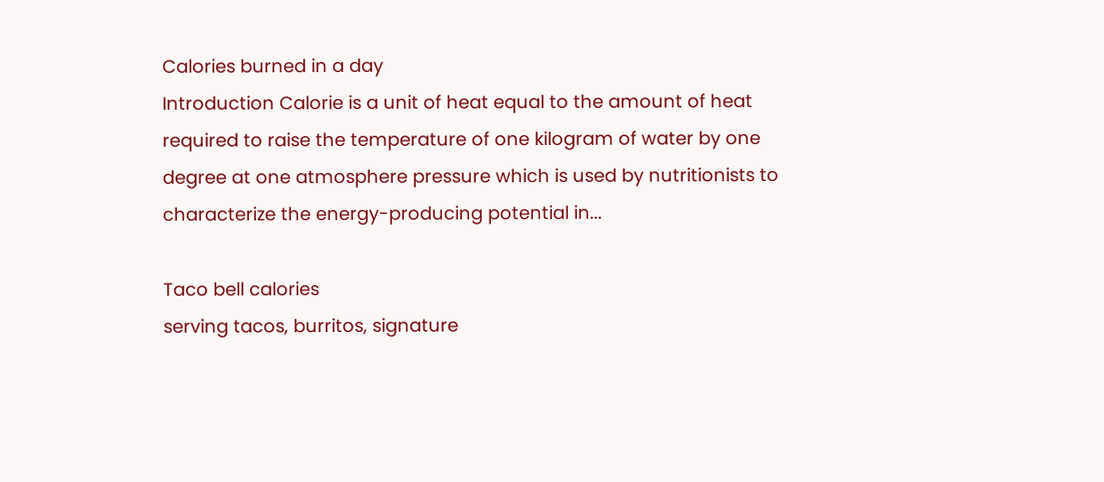Calories burned in a day
Introduction Calorie is a unit of heat equal to the amount of heat required to raise the temperature of one kilogram of water by one degree at one atmosphere pressure which is used by nutritionists to characterize the energy-producing potential in...

Taco bell calories
serving tacos, burritos, signature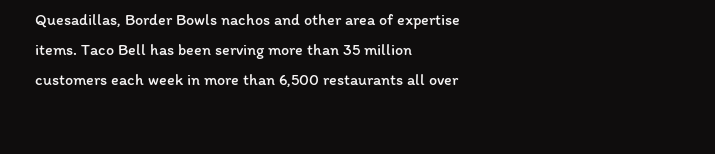Quesadillas, Border Bowls nachos and other area of expertise items. Taco Bell has been serving more than 35 million customers each week in more than 6,500 restaurants all over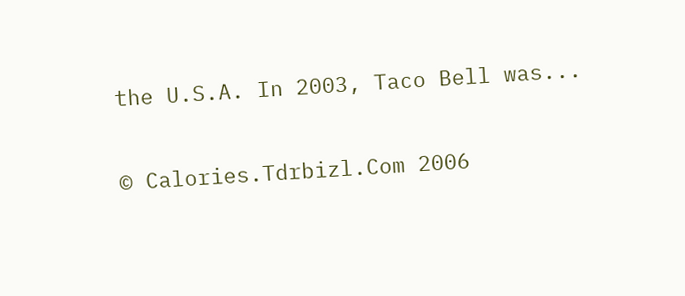the U.S.A. In 2003, Taco Bell was...

© Calories.Tdrbizl.Com 2006